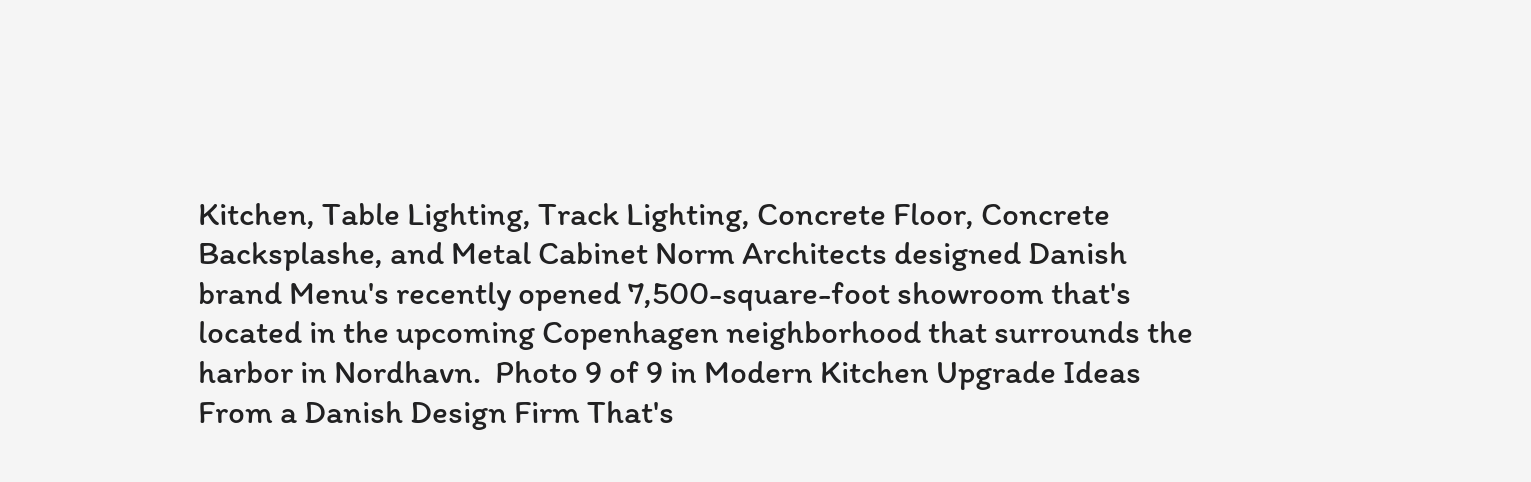Kitchen, Table Lighting, Track Lighting, Concrete Floor, Concrete Backsplashe, and Metal Cabinet Norm Architects designed Danish brand Menu's recently opened 7,500-square-foot showroom that's located in the upcoming Copenhagen neighborhood that surrounds the harbor in Nordhavn.  Photo 9 of 9 in Modern Kitchen Upgrade Ideas From a Danish Design Firm That's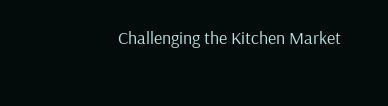Challenging the Kitchen Market